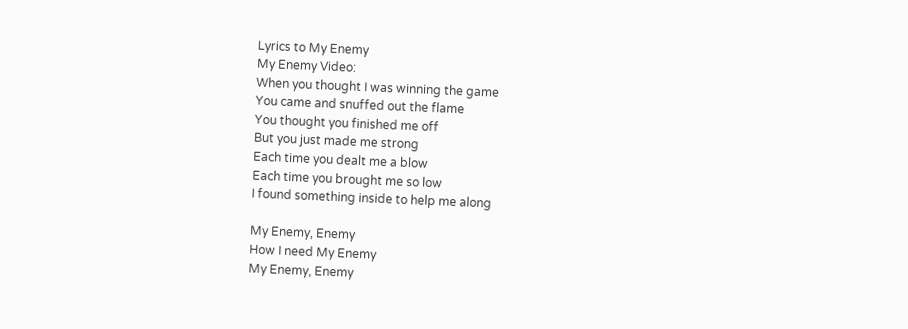Lyrics to My Enemy
My Enemy Video:
When you thought I was winning the game
You came and snuffed out the flame
You thought you finished me off
But you just made me strong
Each time you dealt me a blow
Each time you brought me so low
I found something inside to help me along

My Enemy, Enemy
How I need My Enemy
My Enemy, Enemy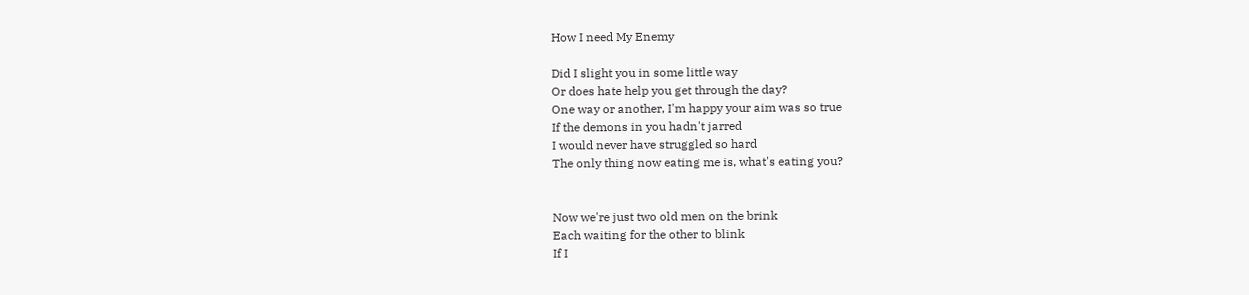How I need My Enemy

Did I slight you in some little way
Or does hate help you get through the day?
One way or another, I'm happy your aim was so true
If the demons in you hadn't jarred
I would never have struggled so hard
The only thing now eating me is, what's eating you?


Now we're just two old men on the brink
Each waiting for the other to blink
If I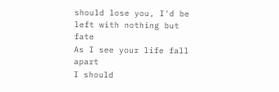should lose you, I'd be left with nothing but fate
As I see your life fall apart
I should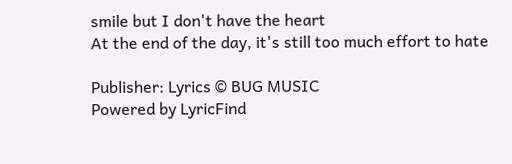smile but I don't have the heart
At the end of the day, it's still too much effort to hate

Publisher: Lyrics © BUG MUSIC
Powered by LyricFind